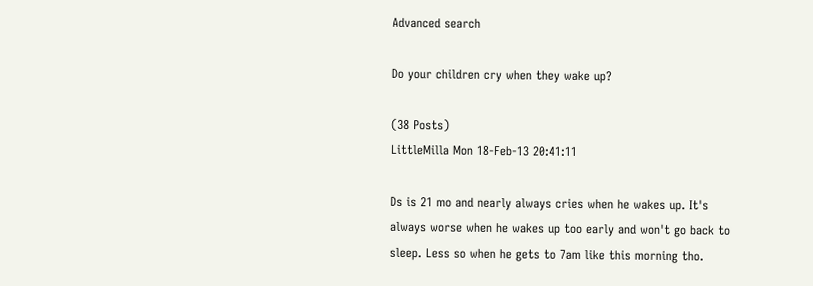Advanced search

Do your children cry when they wake up?

(38 Posts)
LittleMilla Mon 18-Feb-13 20:41:11

Ds is 21 mo and nearly always cries when he wakes up. It's always worse when he wakes up too early and won't go back to sleep. Less so when he gets to 7am like this morning tho.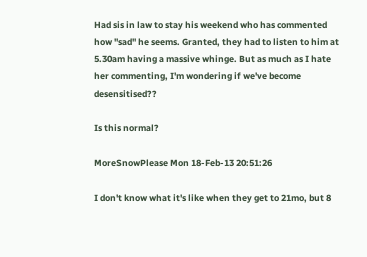Had sis in law to stay his weekend who has commented how "sad" he seems. Granted, they had to listen to him at 5.30am having a massive whinge. But as much as I hate her commenting, I'm wondering if we've become desensitised??

Is this normal?

MoreSnowPlease Mon 18-Feb-13 20:51:26

I don't know what it's like when they get to 21mo, but 8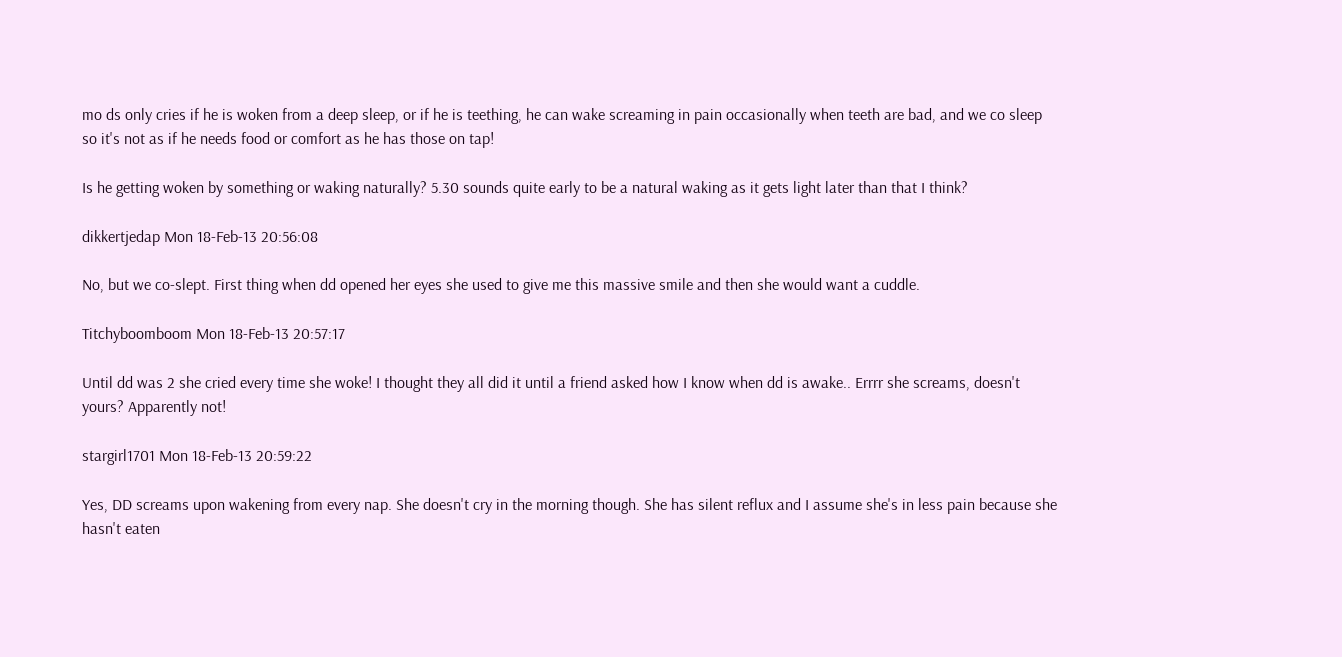mo ds only cries if he is woken from a deep sleep, or if he is teething, he can wake screaming in pain occasionally when teeth are bad, and we co sleep so it's not as if he needs food or comfort as he has those on tap!

Is he getting woken by something or waking naturally? 5.30 sounds quite early to be a natural waking as it gets light later than that I think?

dikkertjedap Mon 18-Feb-13 20:56:08

No, but we co-slept. First thing when dd opened her eyes she used to give me this massive smile and then she would want a cuddle.

Titchyboomboom Mon 18-Feb-13 20:57:17

Until dd was 2 she cried every time she woke! I thought they all did it until a friend asked how I know when dd is awake.. Errrr she screams, doesn't yours? Apparently not!

stargirl1701 Mon 18-Feb-13 20:59:22

Yes, DD screams upon wakening from every nap. She doesn't cry in the morning though. She has silent reflux and I assume she's in less pain because she hasn't eaten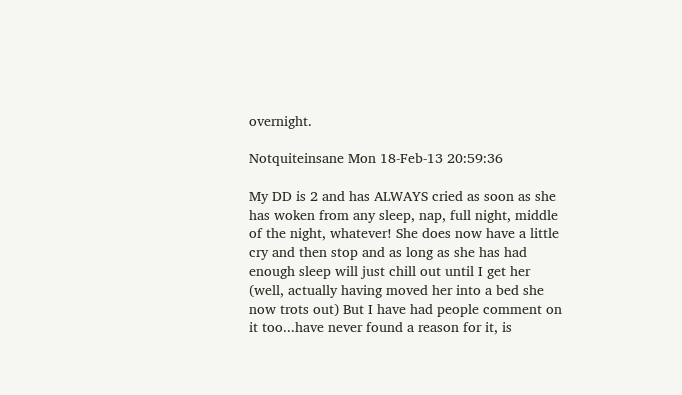overnight.

Notquiteinsane Mon 18-Feb-13 20:59:36

My DD is 2 and has ALWAYS cried as soon as she has woken from any sleep, nap, full night, middle of the night, whatever! She does now have a little cry and then stop and as long as she has had enough sleep will just chill out until I get her (well, actually having moved her into a bed she now trots out) But I have had people comment on it too...have never found a reason for it, is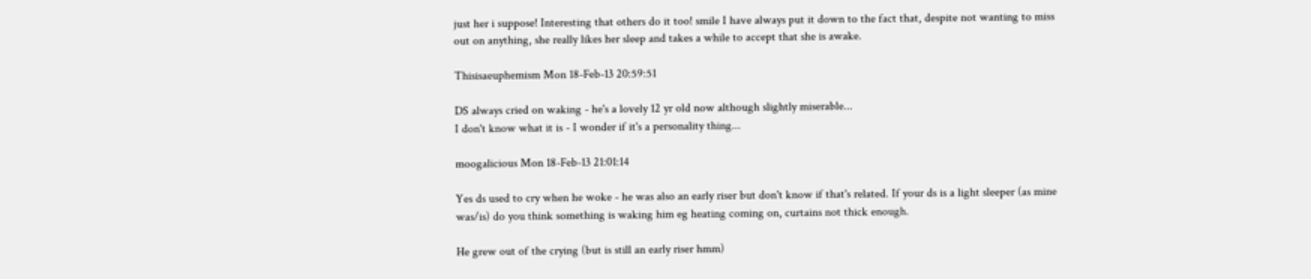just her i suppose! Interesting that others do it too! smile I have always put it down to the fact that, despite not wanting to miss out on anything, she really likes her sleep and takes a while to accept that she is awake.

Thisisaeuphemism Mon 18-Feb-13 20:59:51

DS always cried on waking - he's a lovely 12 yr old now although slightly miserable...
I don't know what it is - I wonder if it's a personality thing...

moogalicious Mon 18-Feb-13 21:01:14

Yes ds used to cry when he woke - he was also an early riser but don't know if that's related. If your ds is a light sleeper (as mine was/is) do you think something is waking him eg heating coming on, curtains not thick enough.

He grew out of the crying (but is still an early riser hmm)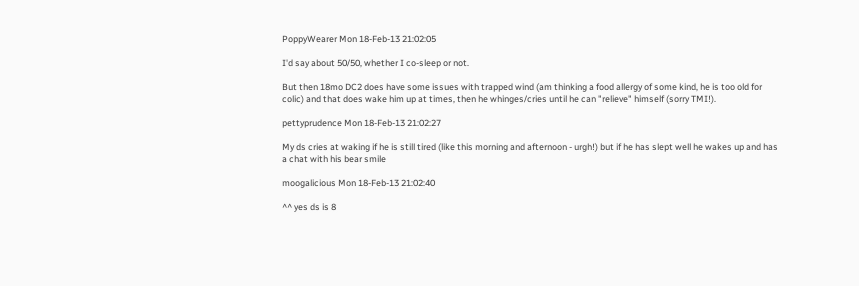PoppyWearer Mon 18-Feb-13 21:02:05

I'd say about 50/50, whether I co-sleep or not.

But then 18mo DC2 does have some issues with trapped wind (am thinking a food allergy of some kind, he is too old for colic) and that does wake him up at times, then he whinges/cries until he can "relieve" himself (sorry TMI!).

pettyprudence Mon 18-Feb-13 21:02:27

My ds cries at waking if he is still tired (like this morning and afternoon - urgh!) but if he has slept well he wakes up and has a chat with his bear smile

moogalicious Mon 18-Feb-13 21:02:40

^^ yes ds is 8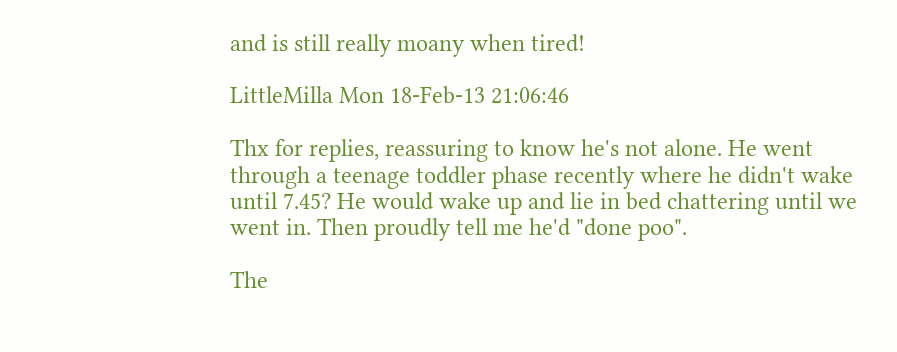and is still really moany when tired!

LittleMilla Mon 18-Feb-13 21:06:46

Thx for replies, reassuring to know he's not alone. He went through a teenage toddler phase recently where he didn't wake until 7.45? He would wake up and lie in bed chattering until we went in. Then proudly tell me he'd "done poo".

The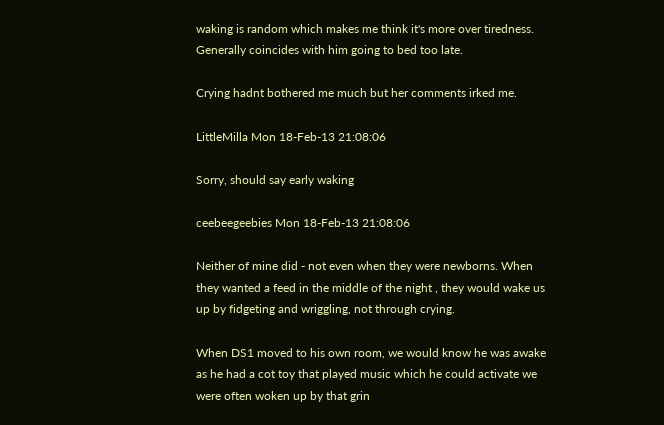waking is random which makes me think it's more over tiredness. Generally coincides with him going to bed too late.

Crying hadnt bothered me much but her comments irked me.

LittleMilla Mon 18-Feb-13 21:08:06

Sorry, should say early waking

ceebeegeebies Mon 18-Feb-13 21:08:06

Neither of mine did - not even when they were newborns. When they wanted a feed in the middle of the night , they would wake us up by fidgeting and wriggling, not through crying.

When DS1 moved to his own room, we would know he was awake as he had a cot toy that played music which he could activate we were often woken up by that grin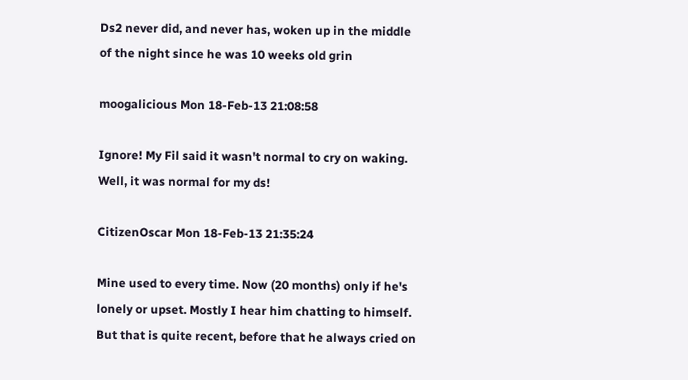Ds2 never did, and never has, woken up in the middle of the night since he was 10 weeks old grin

moogalicious Mon 18-Feb-13 21:08:58

Ignore! My Fil said it wasn't normal to cry on waking. Well, it was normal for my ds!

CitizenOscar Mon 18-Feb-13 21:35:24

Mine used to every time. Now (20 months) only if he's lonely or upset. Mostly I hear him chatting to himself. But that is quite recent, before that he always cried on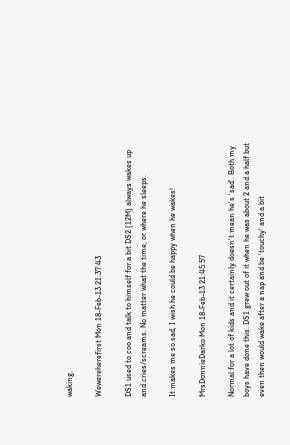waking.

Wewereherefirst Mon 18-Feb-13 21:37:43

DS1 used to coo and talk to himself for a bit DS2 (12M) always wakes up and cries/screams. No matter what the time, or where he sleeps.

It makes me so sad, I wish he could be happy when he wakes!

MrsDonnieDarko Mon 18-Feb-13 21:45:57

Normal for a lot of kids and it certainly doesn't mean he's 'sad'. Both my boys have done this. DS1 grew out of it when he was about 2 and a half but even then would wake after a nap and be 'touchy' and a bit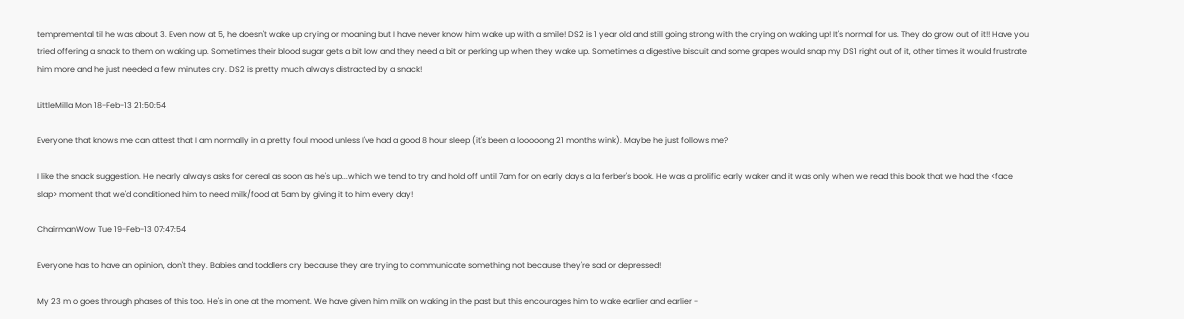tempremental til he was about 3. Even now at 5, he doesn't wake up crying or moaning but I have never know him wake up with a smile! DS2 is 1 year old and still going strong with the crying on waking up! It's normal for us. They do grow out of it!! Have you tried offering a snack to them on waking up. Sometimes their blood sugar gets a bit low and they need a bit or perking up when they wake up. Sometimes a digestive biscuit and some grapes would snap my DS1 right out of it, other times it would frustrate him more and he just needed a few minutes cry. DS2 is pretty much always distracted by a snack!

LittleMilla Mon 18-Feb-13 21:50:54

Everyone that knows me can attest that I am normally in a pretty foul mood unless I've had a good 8 hour sleep (it's been a looooong 21 months wink). Maybe he just follows me?

I like the snack suggestion. He nearly always asks for cereal as soon as he's up...which we tend to try and hold off until 7am for on early days a la ferber's book. He was a prolific early waker and it was only when we read this book that we had the <face slap> moment that we'd conditioned him to need milk/food at 5am by giving it to him every day!

ChairmanWow Tue 19-Feb-13 07:47:54

Everyone has to have an opinion, don't they. Babies and toddlers cry because they are trying to communicate something not because they're sad or depressed!

My 23 m o goes through phases of this too. He's in one at the moment. We have given him milk on waking in the past but this encourages him to wake earlier and earlier -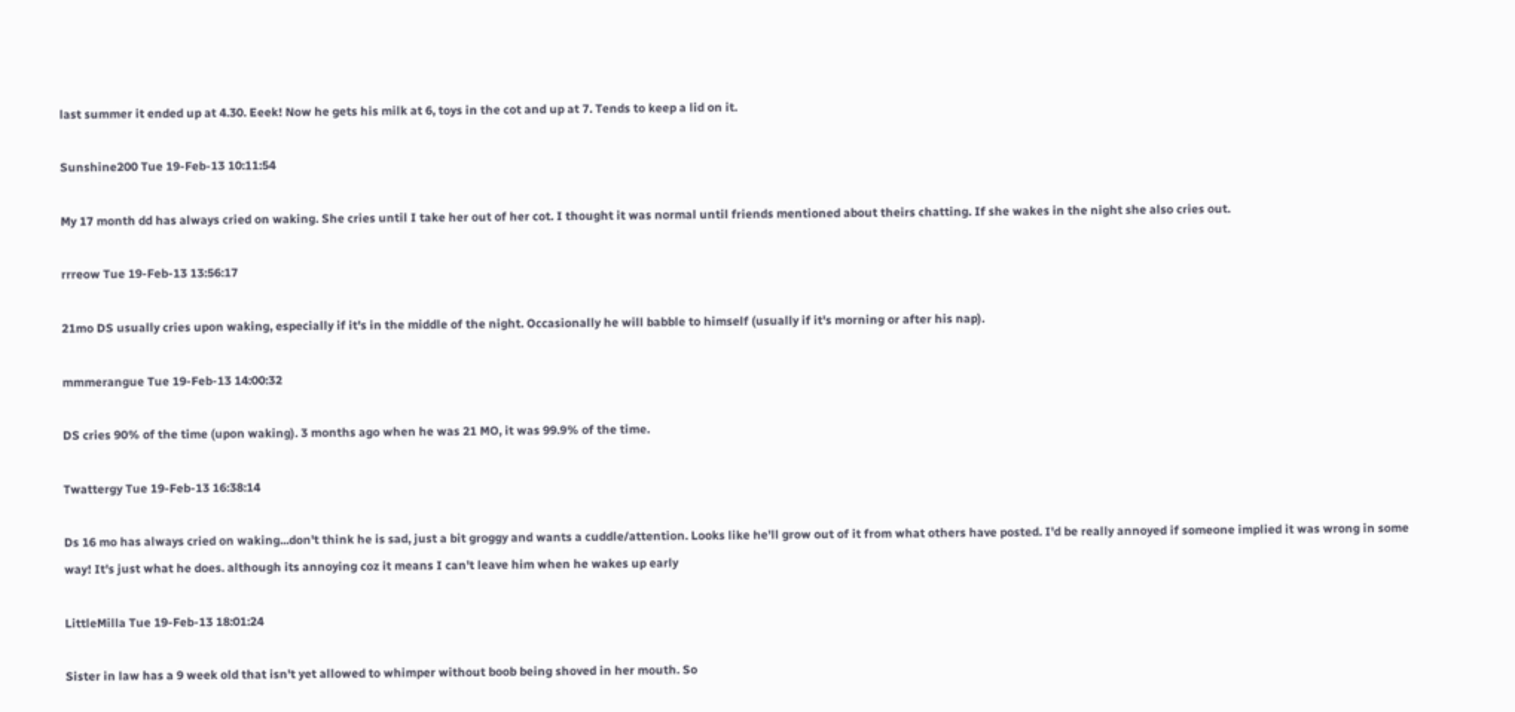last summer it ended up at 4.30. Eeek! Now he gets his milk at 6, toys in the cot and up at 7. Tends to keep a lid on it.

Sunshine200 Tue 19-Feb-13 10:11:54

My 17 month dd has always cried on waking. She cries until I take her out of her cot. I thought it was normal until friends mentioned about theirs chatting. If she wakes in the night she also cries out.

rrreow Tue 19-Feb-13 13:56:17

21mo DS usually cries upon waking, especially if it's in the middle of the night. Occasionally he will babble to himself (usually if it's morning or after his nap).

mmmerangue Tue 19-Feb-13 14:00:32

DS cries 90% of the time (upon waking). 3 months ago when he was 21 MO, it was 99.9% of the time.

Twattergy Tue 19-Feb-13 16:38:14

Ds 16 mo has always cried on waking...don't think he is sad, just a bit groggy and wants a cuddle/attention. Looks like he'll grow out of it from what others have posted. I'd be really annoyed if someone implied it was wrong in some way! It's just what he does. although its annoying coz it means I can't leave him when he wakes up early

LittleMilla Tue 19-Feb-13 18:01:24

Sister in law has a 9 week old that isn't yet allowed to whimper without boob being shoved in her mouth. So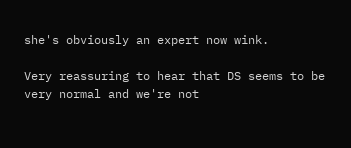she's obviously an expert now wink.

Very reassuring to hear that DS seems to be very normal and we're not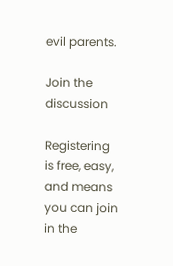evil parents.

Join the discussion

Registering is free, easy, and means you can join in the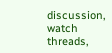discussion, watch threads,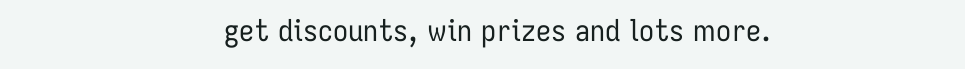get discounts, win prizes and lots more.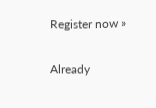Register now »

Already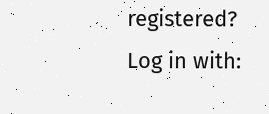registered? Log in with: